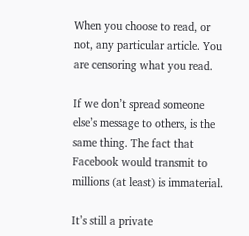When you choose to read, or not, any particular article. You are censoring what you read.

If we don’t spread someone else’s message to others, is the same thing. The fact that Facebook would transmit to millions (at least) is immaterial.

It’s still a private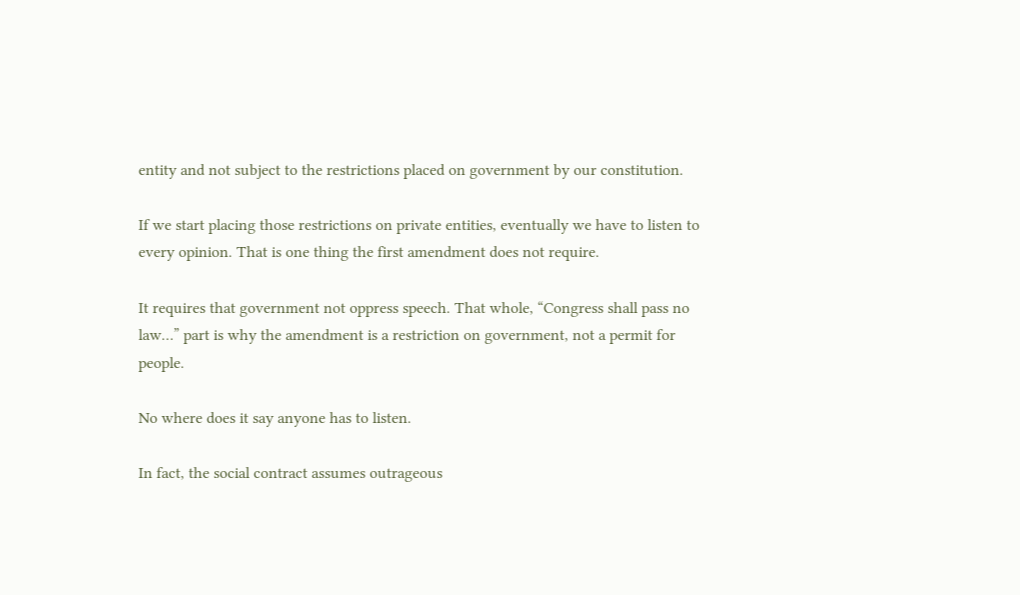entity and not subject to the restrictions placed on government by our constitution.

If we start placing those restrictions on private entities, eventually we have to listen to every opinion. That is one thing the first amendment does not require.

It requires that government not oppress speech. That whole, “Congress shall pass no law…” part is why the amendment is a restriction on government, not a permit for people.

No where does it say anyone has to listen.

In fact, the social contract assumes outrageous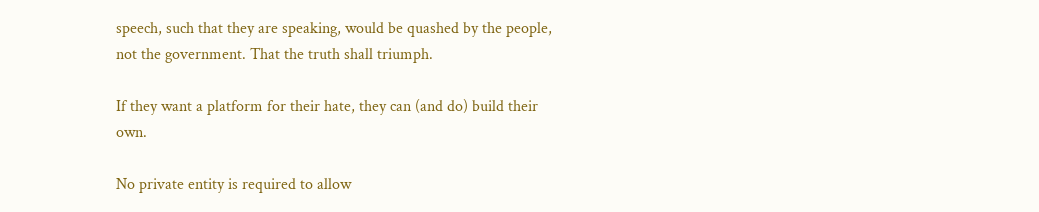speech, such that they are speaking, would be quashed by the people, not the government. That the truth shall triumph.

If they want a platform for their hate, they can (and do) build their own.

No private entity is required to allow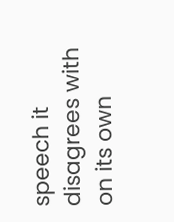speech it disagrees with on its own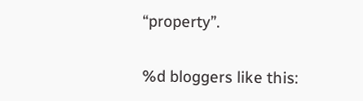“property”.

%d bloggers like this: